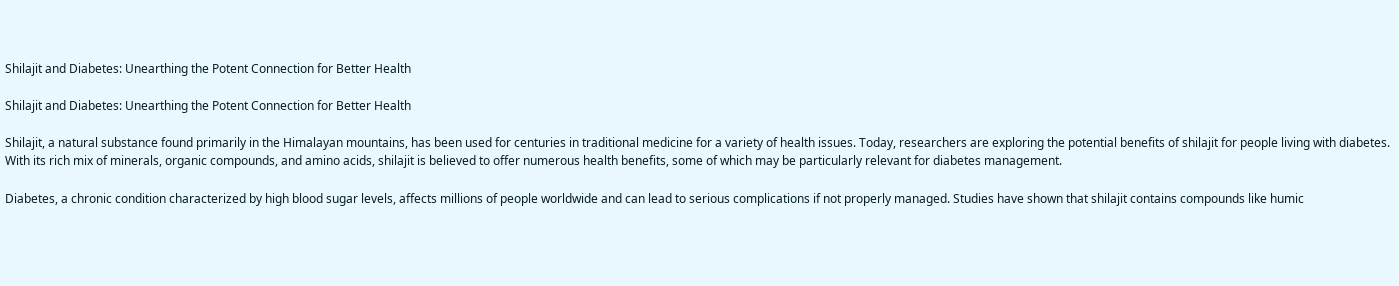Shilajit and Diabetes: Unearthing the Potent Connection for Better Health

Shilajit and Diabetes: Unearthing the Potent Connection for Better Health

Shilajit, a natural substance found primarily in the Himalayan mountains, has been used for centuries in traditional medicine for a variety of health issues. Today, researchers are exploring the potential benefits of shilajit for people living with diabetes. With its rich mix of minerals, organic compounds, and amino acids, shilajit is believed to offer numerous health benefits, some of which may be particularly relevant for diabetes management.

Diabetes, a chronic condition characterized by high blood sugar levels, affects millions of people worldwide and can lead to serious complications if not properly managed. Studies have shown that shilajit contains compounds like humic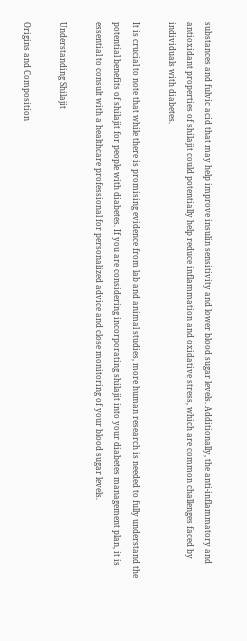substances and fulvic acid that may help improve insulin sensitivity and lower blood sugar levels. Additionally, the anti-inflammatory and antioxidant properties of shilajit could potentially help reduce inflammation and oxidative stress, which are common challenges faced by individuals with diabetes.

It is crucial to note that while there is promising evidence from lab and animal studies, more human research is needed to fully understand the potential benefits of shilajit for people with diabetes. If you are considering incorporating shilajit into your diabetes management plan, it is essential to consult with a healthcare professional for personalized advice and close monitoring of your blood sugar levels.

Understanding Shilajit

Origins and Composition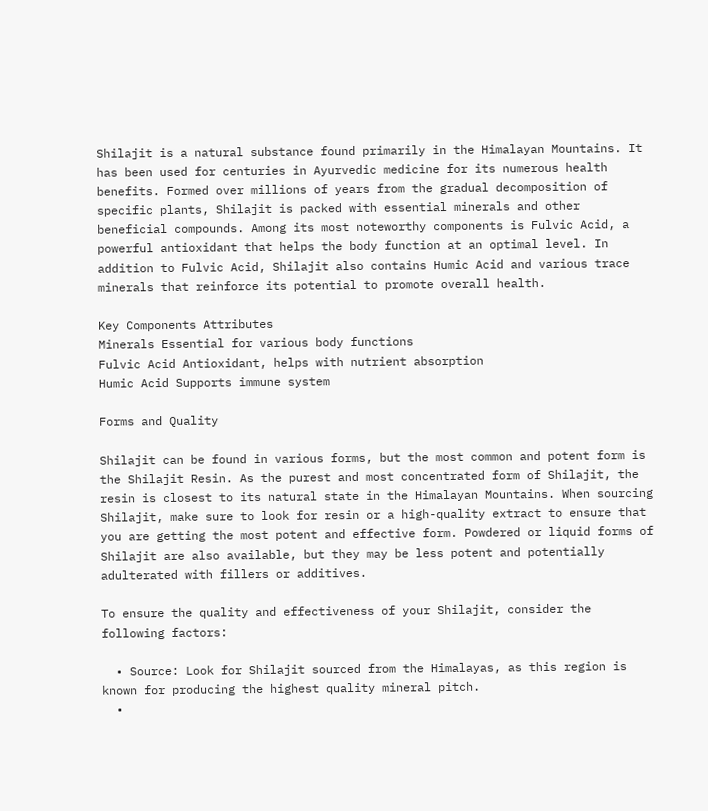Shilajit is a natural substance found primarily in the Himalayan Mountains. It has been used for centuries in Ayurvedic medicine for its numerous health benefits. Formed over millions of years from the gradual decomposition of specific plants, Shilajit is packed with essential minerals and other beneficial compounds. Among its most noteworthy components is Fulvic Acid, a powerful antioxidant that helps the body function at an optimal level. In addition to Fulvic Acid, Shilajit also contains Humic Acid and various trace minerals that reinforce its potential to promote overall health.

Key Components Attributes
Minerals Essential for various body functions
Fulvic Acid Antioxidant, helps with nutrient absorption
Humic Acid Supports immune system

Forms and Quality

Shilajit can be found in various forms, but the most common and potent form is the Shilajit Resin. As the purest and most concentrated form of Shilajit, the resin is closest to its natural state in the Himalayan Mountains. When sourcing Shilajit, make sure to look for resin or a high-quality extract to ensure that you are getting the most potent and effective form. Powdered or liquid forms of Shilajit are also available, but they may be less potent and potentially adulterated with fillers or additives.

To ensure the quality and effectiveness of your Shilajit, consider the following factors:

  • Source: Look for Shilajit sourced from the Himalayas, as this region is known for producing the highest quality mineral pitch.
  •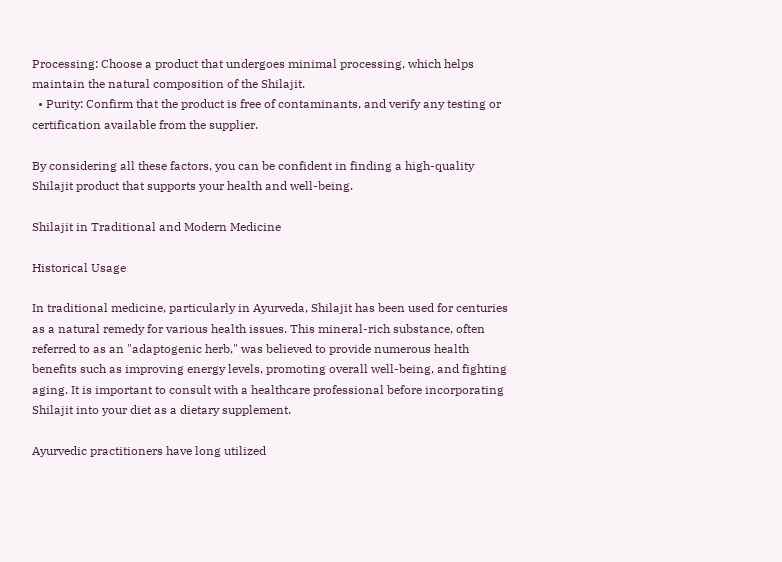Processing: Choose a product that undergoes minimal processing, which helps maintain the natural composition of the Shilajit.
  • Purity: Confirm that the product is free of contaminants, and verify any testing or certification available from the supplier.

By considering all these factors, you can be confident in finding a high-quality Shilajit product that supports your health and well-being.

Shilajit in Traditional and Modern Medicine

Historical Usage

In traditional medicine, particularly in Ayurveda, Shilajit has been used for centuries as a natural remedy for various health issues. This mineral-rich substance, often referred to as an "adaptogenic herb," was believed to provide numerous health benefits such as improving energy levels, promoting overall well-being, and fighting aging. It is important to consult with a healthcare professional before incorporating Shilajit into your diet as a dietary supplement.

Ayurvedic practitioners have long utilized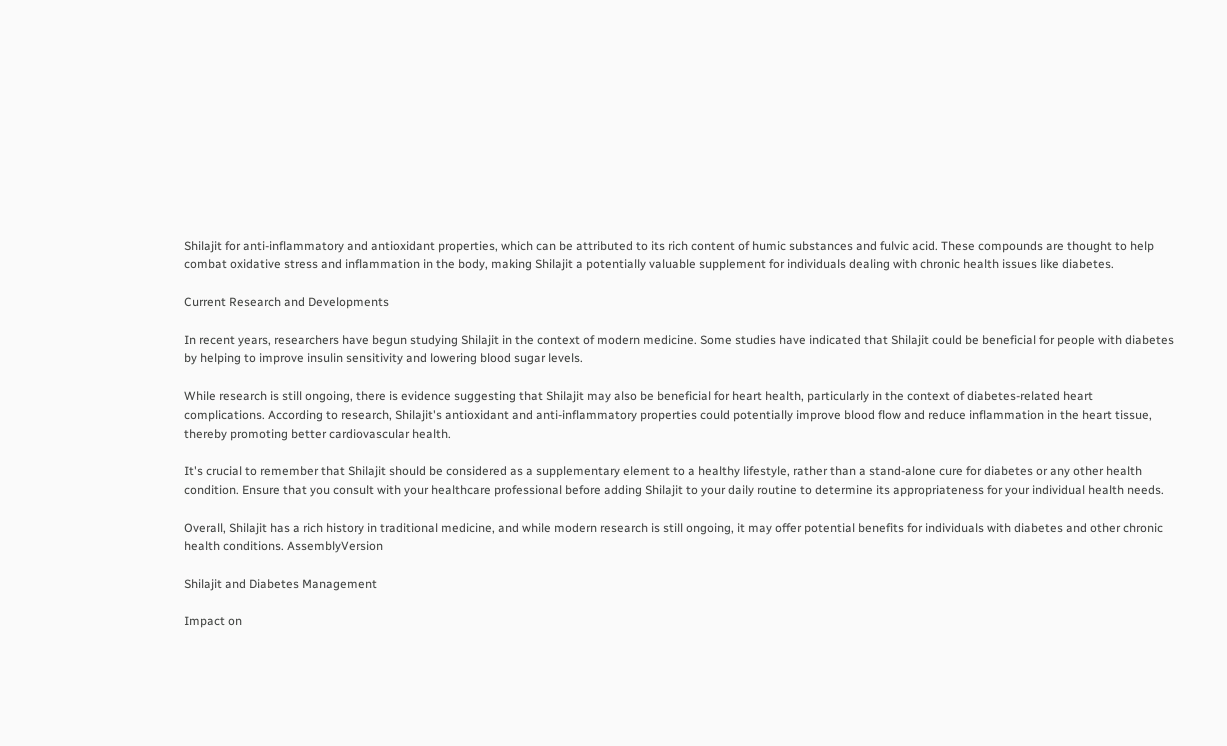Shilajit for anti-inflammatory and antioxidant properties, which can be attributed to its rich content of humic substances and fulvic acid. These compounds are thought to help combat oxidative stress and inflammation in the body, making Shilajit a potentially valuable supplement for individuals dealing with chronic health issues like diabetes.

Current Research and Developments

In recent years, researchers have begun studying Shilajit in the context of modern medicine. Some studies have indicated that Shilajit could be beneficial for people with diabetes by helping to improve insulin sensitivity and lowering blood sugar levels.

While research is still ongoing, there is evidence suggesting that Shilajit may also be beneficial for heart health, particularly in the context of diabetes-related heart complications. According to research, Shilajit's antioxidant and anti-inflammatory properties could potentially improve blood flow and reduce inflammation in the heart tissue, thereby promoting better cardiovascular health.

It's crucial to remember that Shilajit should be considered as a supplementary element to a healthy lifestyle, rather than a stand-alone cure for diabetes or any other health condition. Ensure that you consult with your healthcare professional before adding Shilajit to your daily routine to determine its appropriateness for your individual health needs.

Overall, Shilajit has a rich history in traditional medicine, and while modern research is still ongoing, it may offer potential benefits for individuals with diabetes and other chronic health conditions. AssemblyVersion

Shilajit and Diabetes Management

Impact on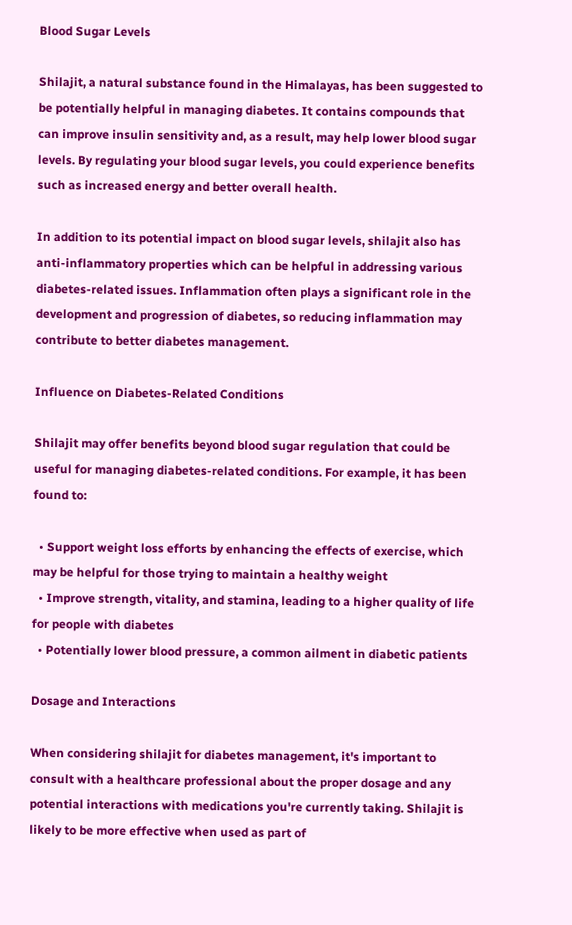Blood Sugar Levels

Shilajit, a natural substance found in the Himalayas, has been suggested to be potentially helpful in managing diabetes. It contains compounds that can improve insulin sensitivity and, as a result, may help lower blood sugar levels. By regulating your blood sugar levels, you could experience benefits such as increased energy and better overall health.

In addition to its potential impact on blood sugar levels, shilajit also has anti-inflammatory properties which can be helpful in addressing various diabetes-related issues. Inflammation often plays a significant role in the development and progression of diabetes, so reducing inflammation may contribute to better diabetes management.

Influence on Diabetes-Related Conditions

Shilajit may offer benefits beyond blood sugar regulation that could be useful for managing diabetes-related conditions. For example, it has been found to:

  • Support weight loss efforts by enhancing the effects of exercise, which may be helpful for those trying to maintain a healthy weight
  • Improve strength, vitality, and stamina, leading to a higher quality of life for people with diabetes
  • Potentially lower blood pressure, a common ailment in diabetic patients

Dosage and Interactions

When considering shilajit for diabetes management, it's important to consult with a healthcare professional about the proper dosage and any potential interactions with medications you're currently taking. Shilajit is likely to be more effective when used as part of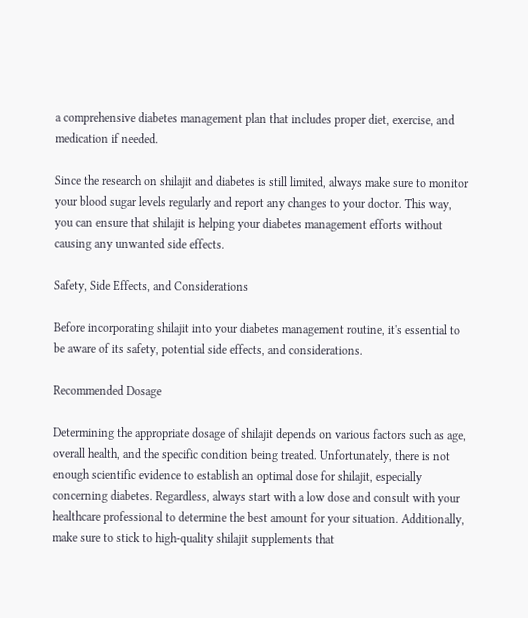a comprehensive diabetes management plan that includes proper diet, exercise, and medication if needed.

Since the research on shilajit and diabetes is still limited, always make sure to monitor your blood sugar levels regularly and report any changes to your doctor. This way, you can ensure that shilajit is helping your diabetes management efforts without causing any unwanted side effects.

Safety, Side Effects, and Considerations

Before incorporating shilajit into your diabetes management routine, it's essential to be aware of its safety, potential side effects, and considerations.

Recommended Dosage

Determining the appropriate dosage of shilajit depends on various factors such as age, overall health, and the specific condition being treated. Unfortunately, there is not enough scientific evidence to establish an optimal dose for shilajit, especially concerning diabetes. Regardless, always start with a low dose and consult with your healthcare professional to determine the best amount for your situation. Additionally, make sure to stick to high-quality shilajit supplements that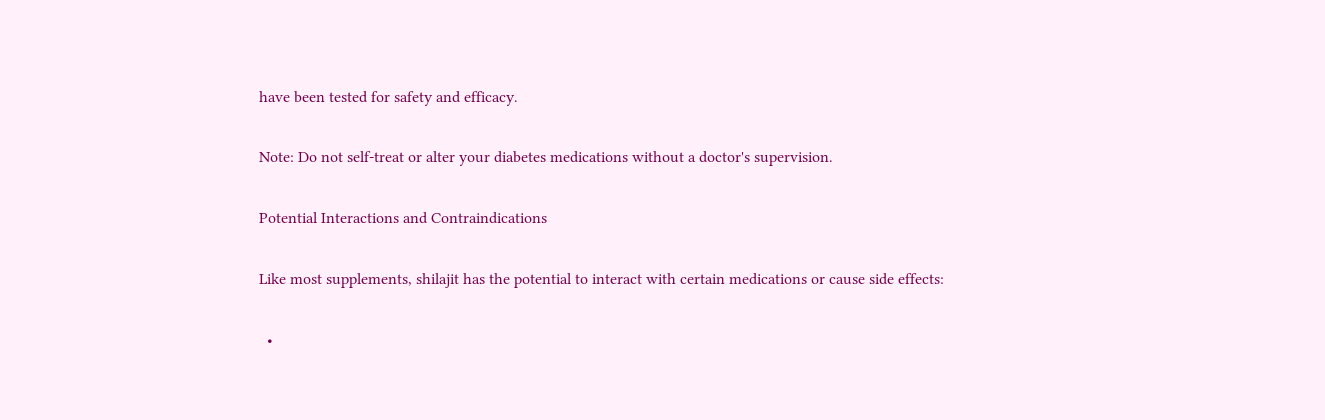have been tested for safety and efficacy.

Note: Do not self-treat or alter your diabetes medications without a doctor's supervision.

Potential Interactions and Contraindications

Like most supplements, shilajit has the potential to interact with certain medications or cause side effects:

  •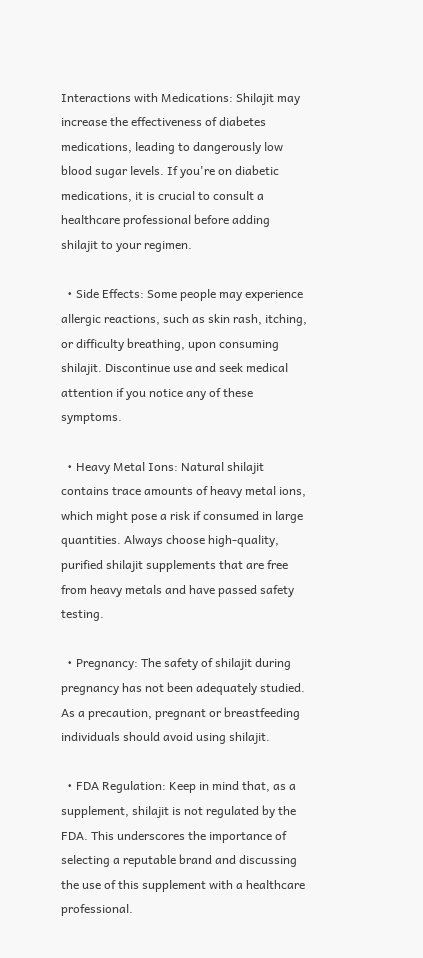Interactions with Medications: Shilajit may increase the effectiveness of diabetes medications, leading to dangerously low blood sugar levels. If you're on diabetic medications, it is crucial to consult a healthcare professional before adding shilajit to your regimen.

  • Side Effects: Some people may experience allergic reactions, such as skin rash, itching, or difficulty breathing, upon consuming shilajit. Discontinue use and seek medical attention if you notice any of these symptoms.

  • Heavy Metal Ions: Natural shilajit contains trace amounts of heavy metal ions, which might pose a risk if consumed in large quantities. Always choose high-quality, purified shilajit supplements that are free from heavy metals and have passed safety testing.

  • Pregnancy: The safety of shilajit during pregnancy has not been adequately studied. As a precaution, pregnant or breastfeeding individuals should avoid using shilajit.

  • FDA Regulation: Keep in mind that, as a supplement, shilajit is not regulated by the FDA. This underscores the importance of selecting a reputable brand and discussing the use of this supplement with a healthcare professional.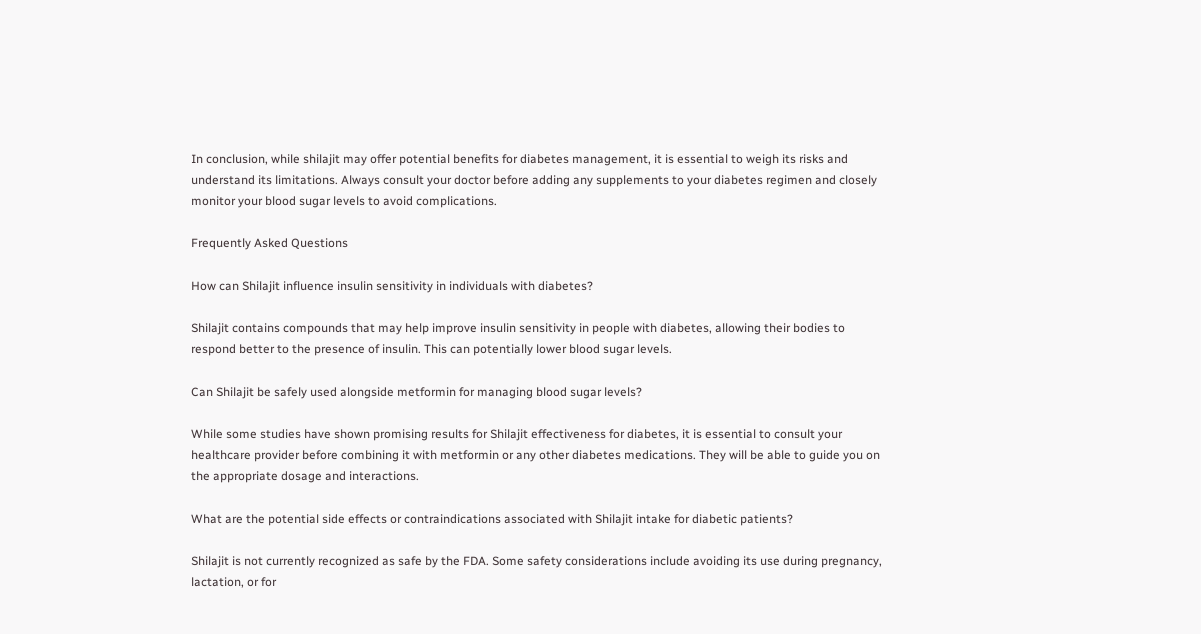In conclusion, while shilajit may offer potential benefits for diabetes management, it is essential to weigh its risks and understand its limitations. Always consult your doctor before adding any supplements to your diabetes regimen and closely monitor your blood sugar levels to avoid complications.

Frequently Asked Questions

How can Shilajit influence insulin sensitivity in individuals with diabetes?

Shilajit contains compounds that may help improve insulin sensitivity in people with diabetes, allowing their bodies to respond better to the presence of insulin. This can potentially lower blood sugar levels.

Can Shilajit be safely used alongside metformin for managing blood sugar levels?

While some studies have shown promising results for Shilajit effectiveness for diabetes, it is essential to consult your healthcare provider before combining it with metformin or any other diabetes medications. They will be able to guide you on the appropriate dosage and interactions.

What are the potential side effects or contraindications associated with Shilajit intake for diabetic patients?

Shilajit is not currently recognized as safe by the FDA. Some safety considerations include avoiding its use during pregnancy, lactation, or for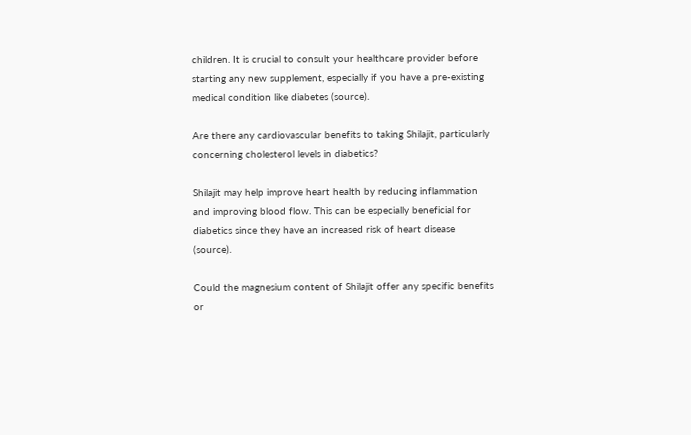children. It is crucial to consult your healthcare provider before starting any new supplement, especially if you have a pre-existing medical condition like diabetes (source).

Are there any cardiovascular benefits to taking Shilajit, particularly concerning cholesterol levels in diabetics?

Shilajit may help improve heart health by reducing inflammation and improving blood flow. This can be especially beneficial for diabetics since they have an increased risk of heart disease (source).

Could the magnesium content of Shilajit offer any specific benefits or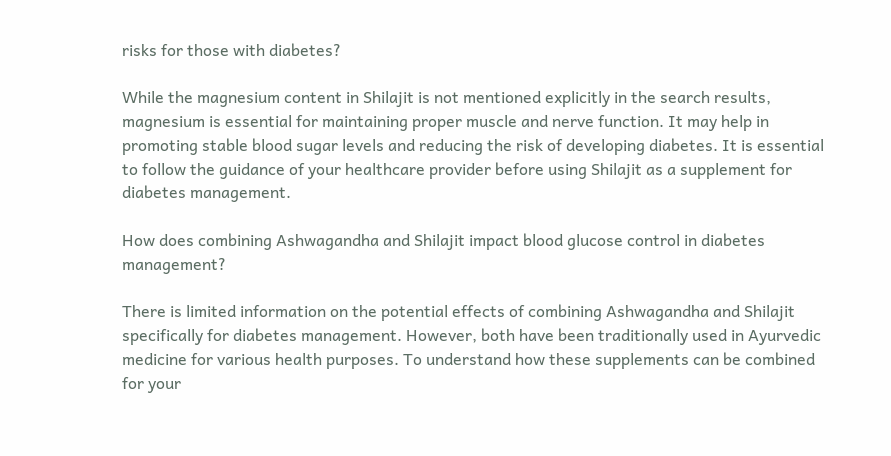risks for those with diabetes?

While the magnesium content in Shilajit is not mentioned explicitly in the search results, magnesium is essential for maintaining proper muscle and nerve function. It may help in promoting stable blood sugar levels and reducing the risk of developing diabetes. It is essential to follow the guidance of your healthcare provider before using Shilajit as a supplement for diabetes management.

How does combining Ashwagandha and Shilajit impact blood glucose control in diabetes management?

There is limited information on the potential effects of combining Ashwagandha and Shilajit specifically for diabetes management. However, both have been traditionally used in Ayurvedic medicine for various health purposes. To understand how these supplements can be combined for your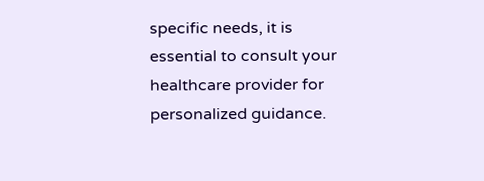specific needs, it is essential to consult your healthcare provider for personalized guidance.